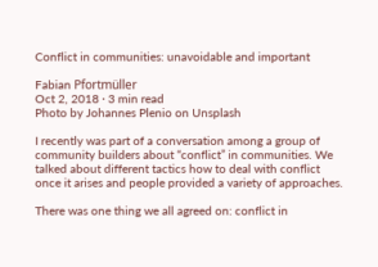Conflict in communities: unavoidable and important

Fabian Pfortmüller
Oct 2, 2018 · 3 min read
Photo by Johannes Plenio on Unsplash

I recently was part of a conversation among a group of community builders about “conflict” in communities. We talked about different tactics how to deal with conflict once it arises and people provided a variety of approaches.

There was one thing we all agreed on: conflict in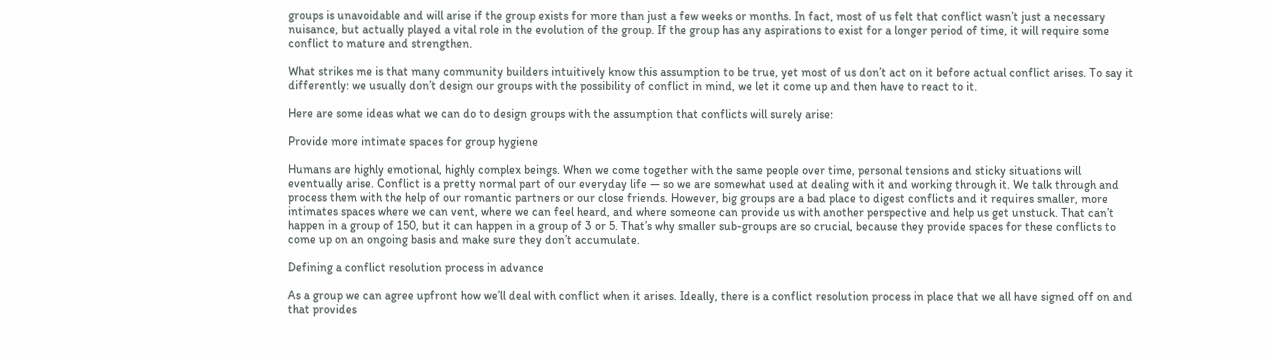groups is unavoidable and will arise if the group exists for more than just a few weeks or months. In fact, most of us felt that conflict wasn’t just a necessary nuisance, but actually played a vital role in the evolution of the group. If the group has any aspirations to exist for a longer period of time, it will require some conflict to mature and strengthen.

What strikes me is that many community builders intuitively know this assumption to be true, yet most of us don’t act on it before actual conflict arises. To say it differently: we usually don’t design our groups with the possibility of conflict in mind, we let it come up and then have to react to it.

Here are some ideas what we can do to design groups with the assumption that conflicts will surely arise:

Provide more intimate spaces for group hygiene

Humans are highly emotional, highly complex beings. When we come together with the same people over time, personal tensions and sticky situations will eventually arise. Conflict is a pretty normal part of our everyday life — so we are somewhat used at dealing with it and working through it. We talk through and process them with the help of our romantic partners or our close friends. However, big groups are a bad place to digest conflicts and it requires smaller, more intimates spaces where we can vent, where we can feel heard, and where someone can provide us with another perspective and help us get unstuck. That can’t happen in a group of 150, but it can happen in a group of 3 or 5. That’s why smaller sub-groups are so crucial, because they provide spaces for these conflicts to come up on an ongoing basis and make sure they don’t accumulate.

Defining a conflict resolution process in advance

As a group we can agree upfront how we’ll deal with conflict when it arises. Ideally, there is a conflict resolution process in place that we all have signed off on and that provides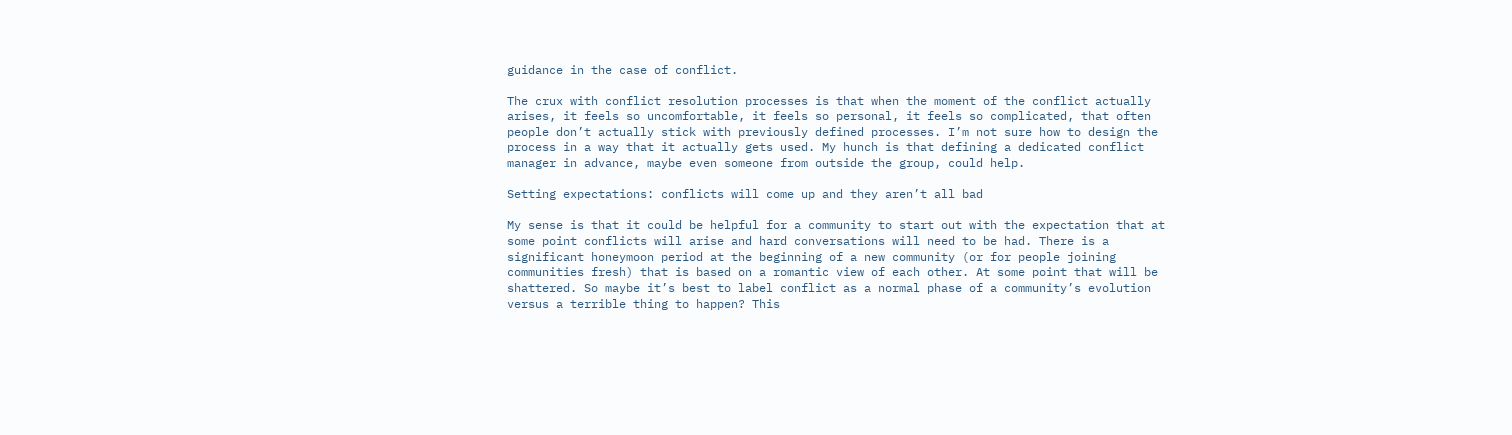guidance in the case of conflict.

The crux with conflict resolution processes is that when the moment of the conflict actually arises, it feels so uncomfortable, it feels so personal, it feels so complicated, that often people don’t actually stick with previously defined processes. I’m not sure how to design the process in a way that it actually gets used. My hunch is that defining a dedicated conflict manager in advance, maybe even someone from outside the group, could help.

Setting expectations: conflicts will come up and they aren’t all bad

My sense is that it could be helpful for a community to start out with the expectation that at some point conflicts will arise and hard conversations will need to be had. There is a significant honeymoon period at the beginning of a new community (or for people joining communities fresh) that is based on a romantic view of each other. At some point that will be shattered. So maybe it’s best to label conflict as a normal phase of a community’s evolution versus a terrible thing to happen? This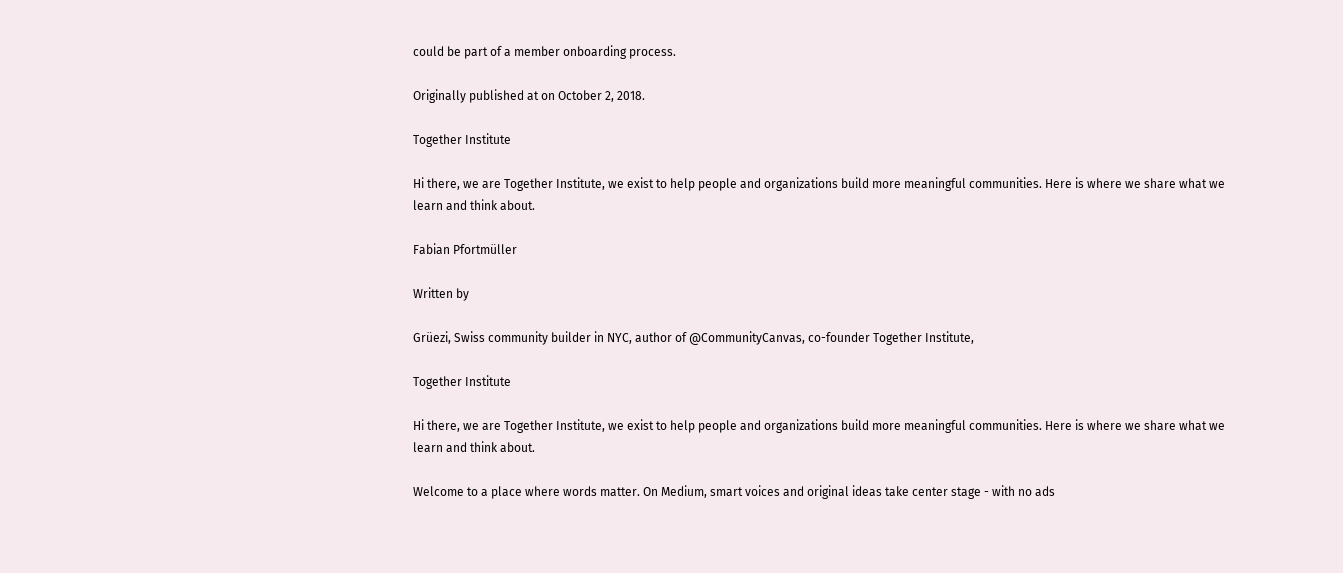could be part of a member onboarding process.

Originally published at on October 2, 2018.

Together Institute

Hi there, we are Together Institute, we exist to help people and organizations build more meaningful communities. Here is where we share what we learn and think about.

Fabian Pfortmüller

Written by

Grüezi, Swiss community builder in NYC, author of @CommunityCanvas, co-founder Together Institute,

Together Institute

Hi there, we are Together Institute, we exist to help people and organizations build more meaningful communities. Here is where we share what we learn and think about.

Welcome to a place where words matter. On Medium, smart voices and original ideas take center stage - with no ads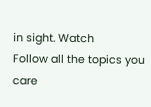in sight. Watch
Follow all the topics you care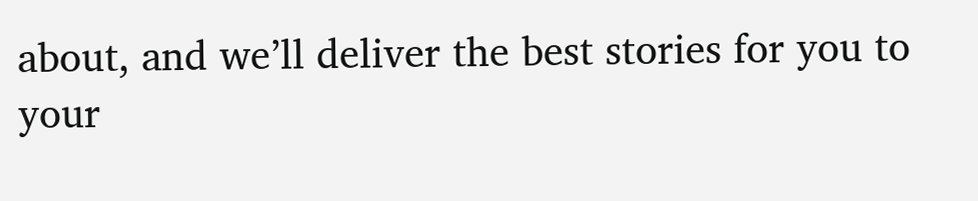about, and we’ll deliver the best stories for you to your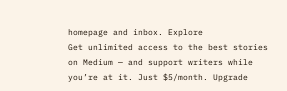homepage and inbox. Explore
Get unlimited access to the best stories on Medium — and support writers while you’re at it. Just $5/month. Upgrade